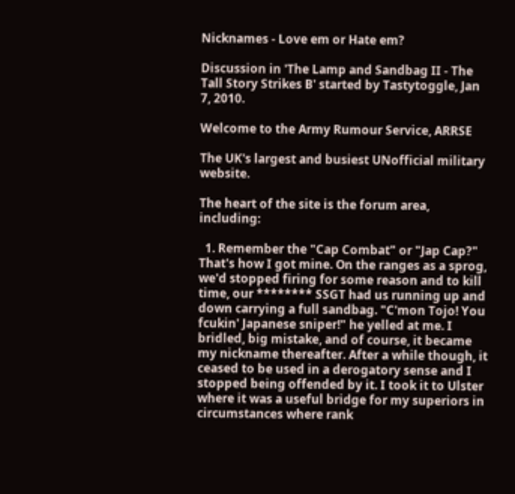Nicknames - Love em or Hate em?

Discussion in 'The Lamp and Sandbag II - The Tall Story Strikes B' started by Tastytoggle, Jan 7, 2010.

Welcome to the Army Rumour Service, ARRSE

The UK's largest and busiest UNofficial military website.

The heart of the site is the forum area, including:

  1. Remember the "Cap Combat" or "Jap Cap?" That's how I got mine. On the ranges as a sprog, we'd stopped firing for some reason and to kill time, our ******** SSGT had us running up and down carrying a full sandbag. "C'mon Tojo! You fcukin' Japanese sniper!" he yelled at me. I bridled, big mistake, and of course, it became my nickname thereafter. After a while though, it ceased to be used in a derogatory sense and I stopped being offended by it. I took it to Ulster where it was a useful bridge for my superiors in circumstances where rank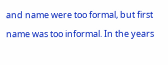and name were too formal, but first name was too informal. In the years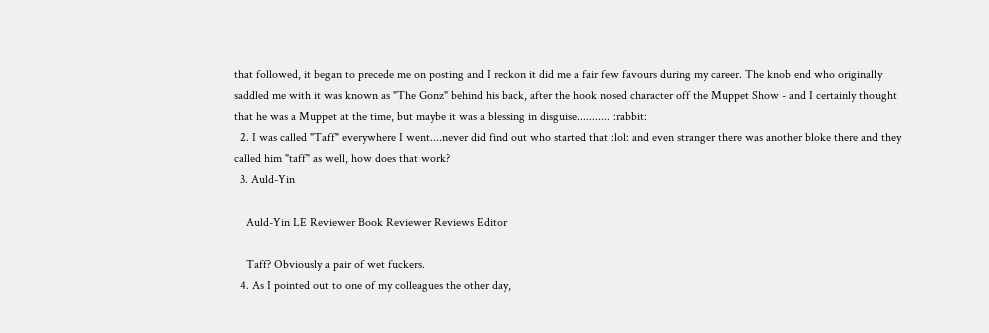that followed, it began to precede me on posting and I reckon it did me a fair few favours during my career. The knob end who originally saddled me with it was known as "The Gonz" behind his back, after the hook nosed character off the Muppet Show - and I certainly thought that he was a Muppet at the time, but maybe it was a blessing in disguise........... :rabbit:
  2. I was called "Taff" everywhere I went....never did find out who started that :lol: and even stranger there was another bloke there and they called him "taff" as well, how does that work?
  3. Auld-Yin

    Auld-Yin LE Reviewer Book Reviewer Reviews Editor

    Taff? Obviously a pair of wet fuckers.
  4. As I pointed out to one of my colleagues the other day,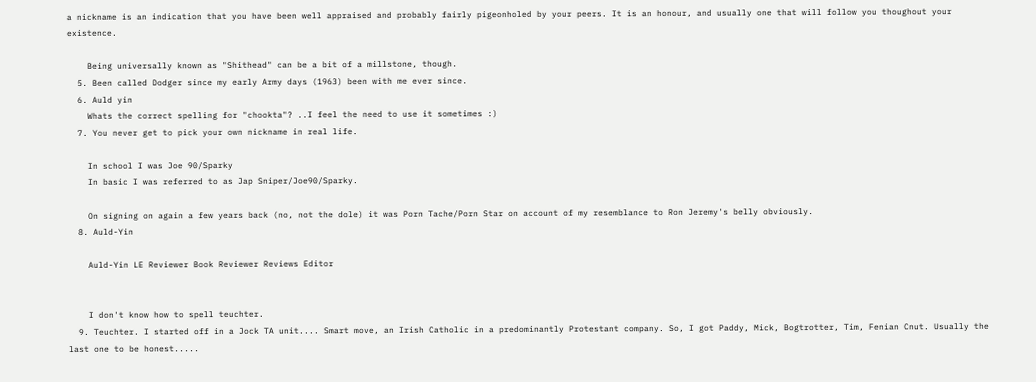a nickname is an indication that you have been well appraised and probably fairly pigeonholed by your peers. It is an honour, and usually one that will follow you thoughout your existence.

    Being universally known as "Shithead" can be a bit of a millstone, though.
  5. Been called Dodger since my early Army days (1963) been with me ever since.
  6. Auld yin
    Whats the correct spelling for "chookta"? ..I feel the need to use it sometimes :)
  7. You never get to pick your own nickname in real life.

    In school I was Joe 90/Sparky
    In basic I was referred to as Jap Sniper/Joe90/Sparky.

    On signing on again a few years back (no, not the dole) it was Porn Tache/Porn Star on account of my resemblance to Ron Jeremy's belly obviously.
  8. Auld-Yin

    Auld-Yin LE Reviewer Book Reviewer Reviews Editor


    I don't know how to spell teuchter.
  9. Teuchter. I started off in a Jock TA unit.... Smart move, an Irish Catholic in a predominantly Protestant company. So, I got Paddy, Mick, Bogtrotter, Tim, Fenian Cnut. Usually the last one to be honest.....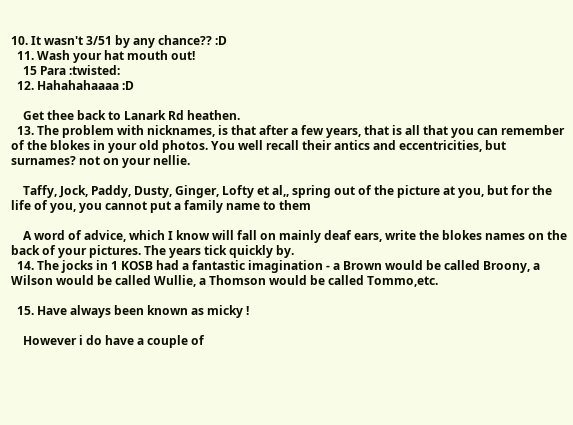10. It wasn't 3/51 by any chance?? :D
  11. Wash your hat mouth out!
    15 Para :twisted:
  12. Hahahahaaaa :D

    Get thee back to Lanark Rd heathen.
  13. The problem with nicknames, is that after a few years, that is all that you can remember of the blokes in your old photos. You well recall their antics and eccentricities, but surnames? not on your nellie.

    Taffy, Jock, Paddy, Dusty, Ginger, Lofty et al,, spring out of the picture at you, but for the life of you, you cannot put a family name to them

    A word of advice, which I know will fall on mainly deaf ears, write the blokes names on the back of your pictures. The years tick quickly by.
  14. The jocks in 1 KOSB had a fantastic imagination - a Brown would be called Broony, a Wilson would be called Wullie, a Thomson would be called Tommo,etc.

  15. Have always been known as micky !

    However i do have a couple of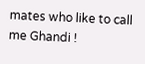mates who like to call me Ghandi !